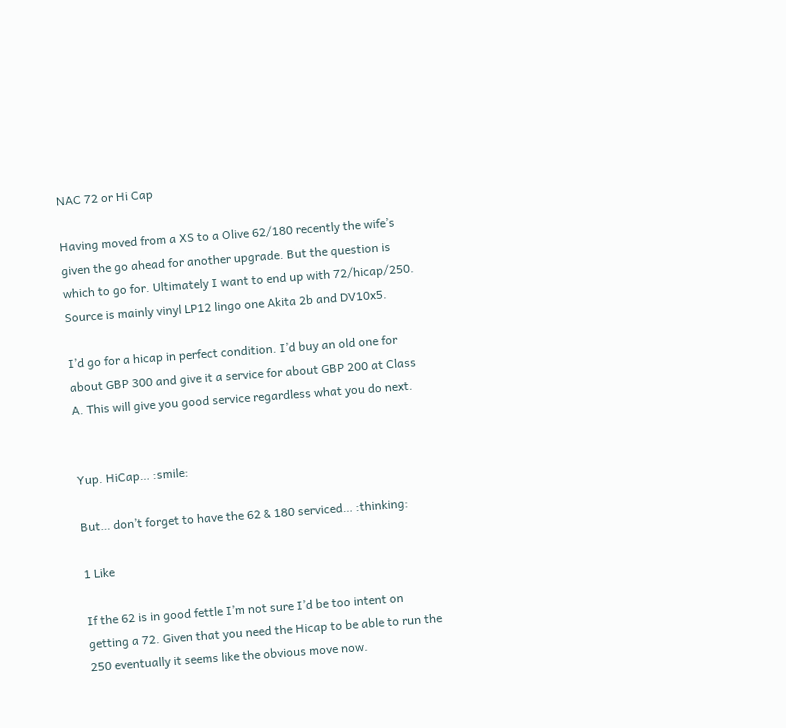NAC 72 or Hi Cap

Having moved from a XS to a Olive 62/180 recently the wife’s given the go ahead for another upgrade. But the question is which to go for. Ultimately I want to end up with 72/hicap/250. Source is mainly vinyl LP12 lingo one Akita 2b and DV10x5.

I’d go for a hicap in perfect condition. I’d buy an old one for about GBP 300 and give it a service for about GBP 200 at Class A. This will give you good service regardless what you do next.


Yup. HiCap… :smile:

But… don’t forget to have the 62 & 180 serviced… :thinking:

1 Like

If the 62 is in good fettle I’m not sure I’d be too intent on getting a 72. Given that you need the Hicap to be able to run the 250 eventually it seems like the obvious move now.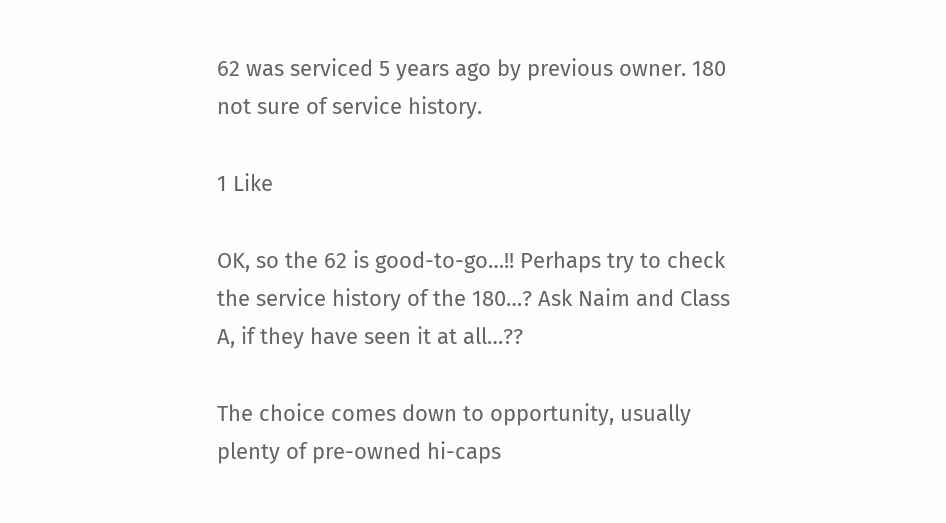62 was serviced 5 years ago by previous owner. 180 not sure of service history.

1 Like

OK, so the 62 is good-to-go…!! Perhaps try to check the service history of the 180…? Ask Naim and Class A, if they have seen it at all…??

The choice comes down to opportunity, usually plenty of pre-owned hi-caps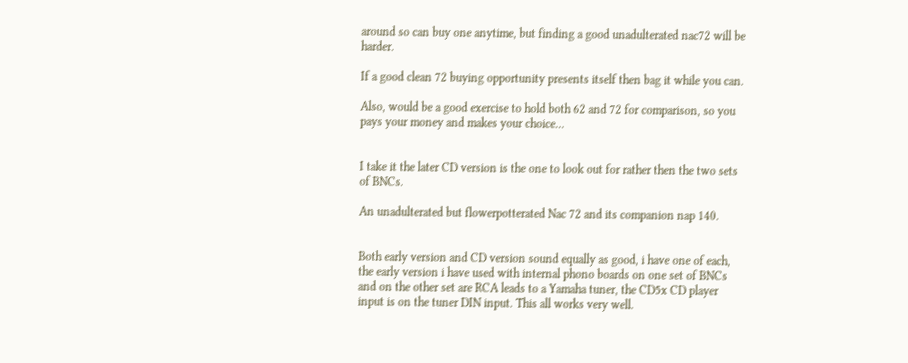around so can buy one anytime, but finding a good unadulterated nac72 will be harder.

If a good clean 72 buying opportunity presents itself then bag it while you can.

Also, would be a good exercise to hold both 62 and 72 for comparison, so you pays your money and makes your choice…


I take it the later CD version is the one to look out for rather then the two sets of BNCs.

An unadulterated but flowerpotterated Nac 72 and its companion nap 140.


Both early version and CD version sound equally as good, i have one of each, the early version i have used with internal phono boards on one set of BNCs and on the other set are RCA leads to a Yamaha tuner, the CD5x CD player input is on the tuner DIN input. This all works very well.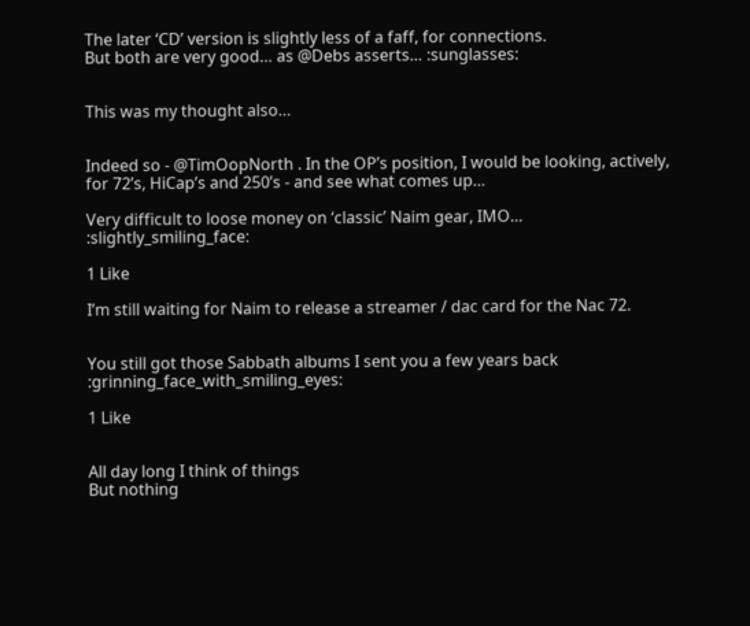The later ‘CD’ version is slightly less of a faff, for connections.
But both are very good… as @Debs asserts… :sunglasses:


This was my thought also…


Indeed so - @TimOopNorth . In the OP’s position, I would be looking, actively, for 72’s, HiCap’s and 250’s - and see what comes up…

Very difficult to loose money on ‘classic’ Naim gear, IMO… :slightly_smiling_face:

1 Like

I’m still waiting for Naim to release a streamer / dac card for the Nac 72.


You still got those Sabbath albums I sent you a few years back :grinning_face_with_smiling_eyes:

1 Like


All day long I think of things
But nothing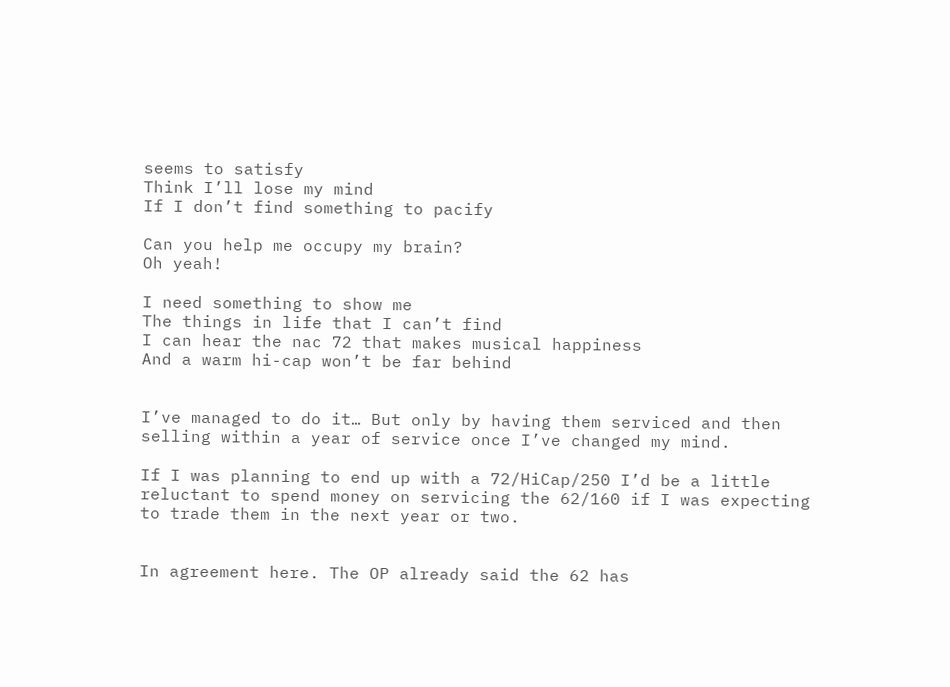seems to satisfy
Think I’ll lose my mind
If I don’t find something to pacify

Can you help me occupy my brain?
Oh yeah!

I need something to show me
The things in life that I can’t find
I can hear the nac 72 that makes musical happiness
And a warm hi-cap won’t be far behind


I’ve managed to do it… But only by having them serviced and then selling within a year of service once I’ve changed my mind.

If I was planning to end up with a 72/HiCap/250 I’d be a little reluctant to spend money on servicing the 62/160 if I was expecting to trade them in the next year or two.


In agreement here. The OP already said the 62 has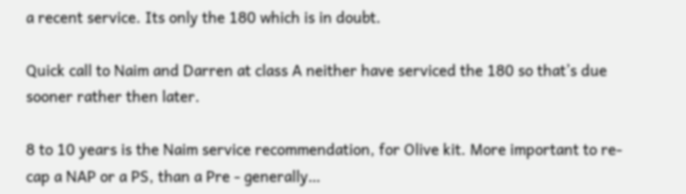a recent service. Its only the 180 which is in doubt.

Quick call to Naim and Darren at class A neither have serviced the 180 so that’s due sooner rather then later.

8 to 10 years is the Naim service recommendation, for Olive kit. More important to re-cap a NAP or a PS, than a Pre - generally…